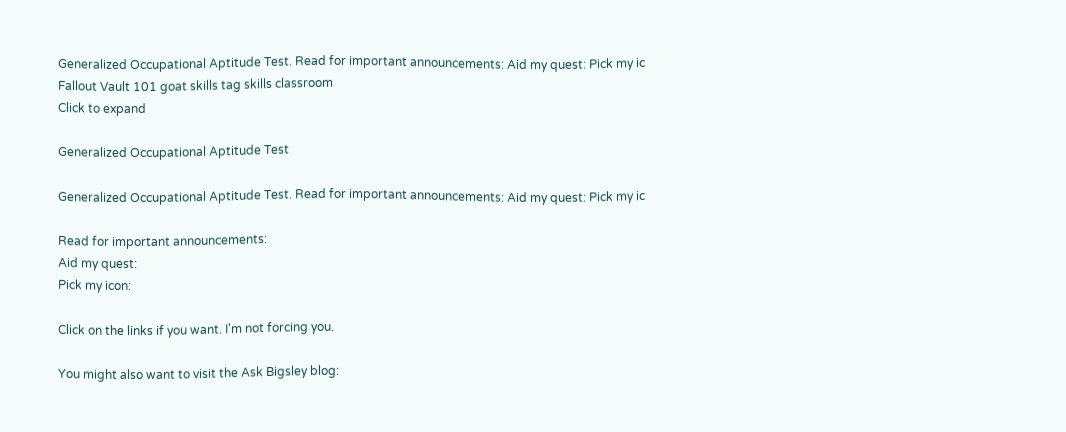Generalized Occupational Aptitude Test. Read for important announcements: Aid my quest: Pick my ic Fallout Vault 101 goat skills tag skills classroom
Click to expand

Generalized Occupational Aptitude Test

Generalized Occupational Aptitude Test. Read for important announcements: Aid my quest: Pick my ic

Read for important announcements:
Aid my quest:
Pick my icon:

Click on the links if you want. I'm not forcing you.

You might also want to visit the Ask Bigsley blog: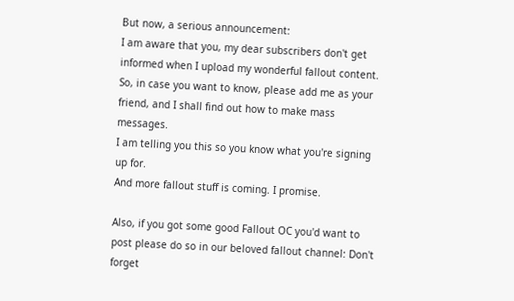But now, a serious announcement:
I am aware that you, my dear subscribers don't get informed when I upload my wonderful fallout content. So, in case you want to know, please add me as your friend, and I shall find out how to make mass messages.
I am telling you this so you know what you're signing up for.
And more fallout stuff is coming. I promise.

Also, if you got some good Fallout OC you'd want to post please do so in our beloved fallout channel: Don't forget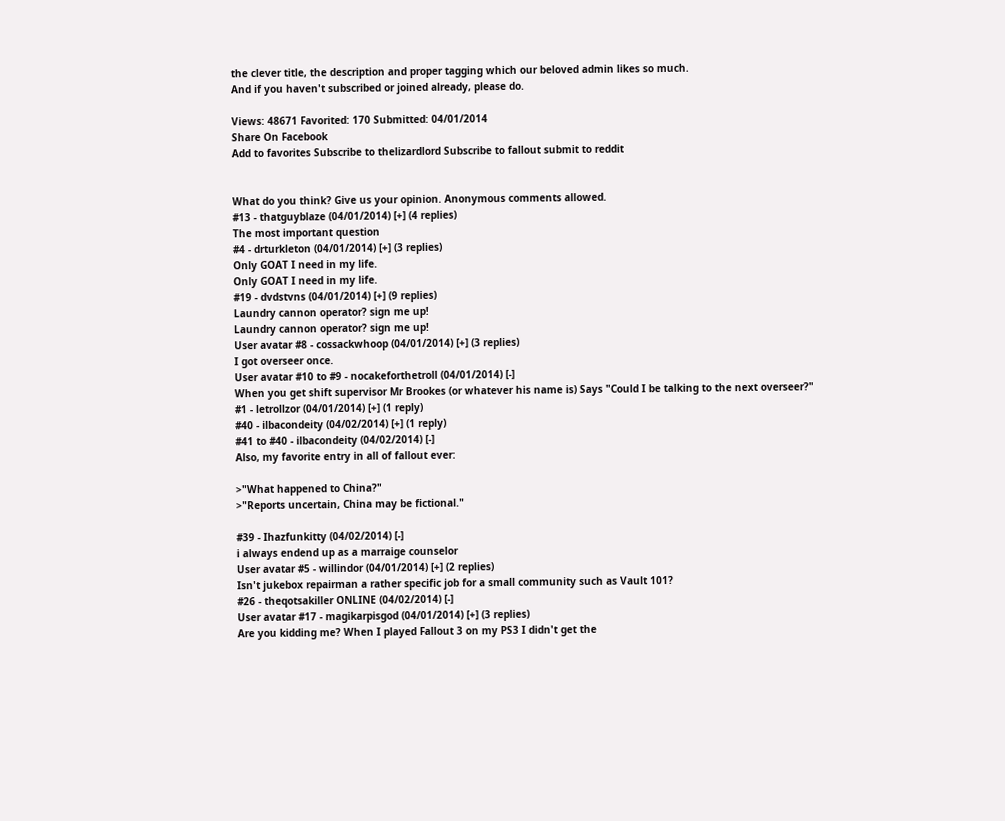the clever title, the description and proper tagging which our beloved admin likes so much.
And if you haven't subscribed or joined already, please do.

Views: 48671 Favorited: 170 Submitted: 04/01/2014
Share On Facebook
Add to favorites Subscribe to thelizardlord Subscribe to fallout submit to reddit


What do you think? Give us your opinion. Anonymous comments allowed.
#13 - thatguyblaze (04/01/2014) [+] (4 replies)
The most important question
#4 - drturkleton (04/01/2014) [+] (3 replies)
Only GOAT I need in my life.
Only GOAT I need in my life.
#19 - dvdstvns (04/01/2014) [+] (9 replies)
Laundry cannon operator? sign me up!
Laundry cannon operator? sign me up!
User avatar #8 - cossackwhoop (04/01/2014) [+] (3 replies)
I got overseer once.
User avatar #10 to #9 - nocakeforthetroll (04/01/2014) [-]
When you get shift supervisor Mr Brookes (or whatever his name is) Says "Could I be talking to the next overseer?"
#1 - letrollzor (04/01/2014) [+] (1 reply)
#40 - ilbacondeity (04/02/2014) [+] (1 reply)
#41 to #40 - ilbacondeity (04/02/2014) [-]
Also, my favorite entry in all of fallout ever:

>"What happened to China?"
>"Reports uncertain, China may be fictional."

#39 - Ihazfunkitty (04/02/2014) [-]
i always endend up as a marraige counselor
User avatar #5 - willindor (04/01/2014) [+] (2 replies)
Isn't jukebox repairman a rather specific job for a small community such as Vault 101?
#26 - theqotsakiller ONLINE (04/02/2014) [-]
User avatar #17 - magikarpisgod (04/01/2014) [+] (3 replies)
Are you kidding me? When I played Fallout 3 on my PS3 I didn't get the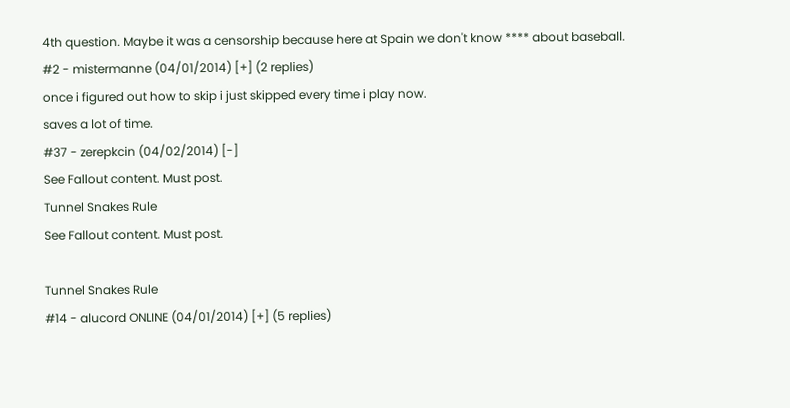4th question. Maybe it was a censorship because here at Spain we don't know **** about baseball.
#2 - mistermanne (04/01/2014) [+] (2 replies)
once i figured out how to skip i just skipped every time i play now.
saves a lot of time.
#37 - zerepkcin (04/02/2014) [-]
See Fallout content. Must post.
Tunnel Snakes Rule
See Fallout content. Must post.

Tunnel Snakes Rule
#14 - alucord ONLINE (04/01/2014) [+] (5 replies)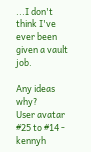...I don't think I've ever been given a vault job.

Any ideas why?
User avatar #25 to #14 - kennyh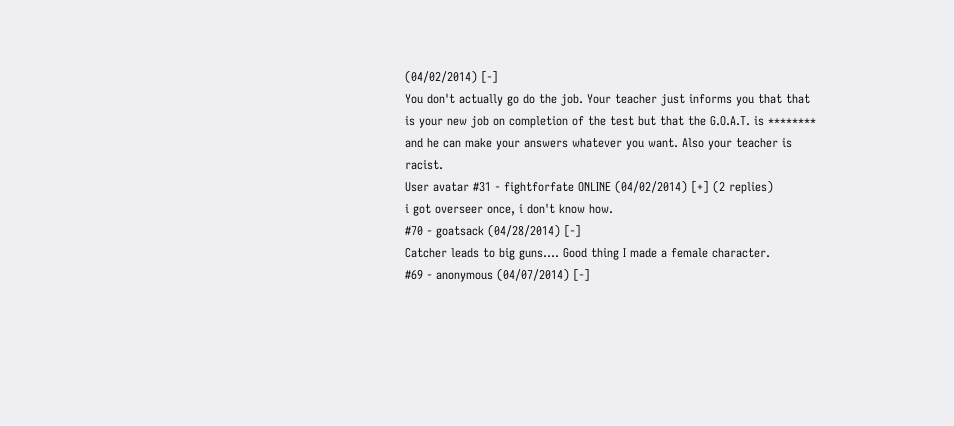(04/02/2014) [-]
You don't actually go do the job. Your teacher just informs you that that is your new job on completion of the test but that the G.O.A.T. is ******** and he can make your answers whatever you want. Also your teacher is racist.
User avatar #31 - fightforfate ONLINE (04/02/2014) [+] (2 replies)
i got overseer once, i don't know how.
#70 - goatsack (04/28/2014) [-]
Catcher leads to big guns.... Good thing I made a female character.
#69 - anonymous (04/07/2014) [-]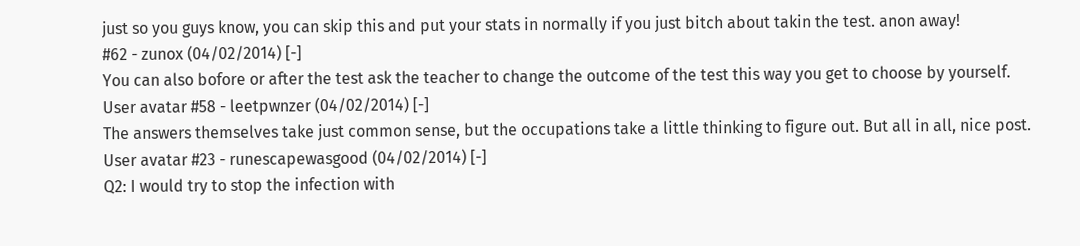just so you guys know, you can skip this and put your stats in normally if you just bitch about takin the test. anon away!
#62 - zunox (04/02/2014) [-]
You can also bofore or after the test ask the teacher to change the outcome of the test this way you get to choose by yourself.
User avatar #58 - leetpwnzer (04/02/2014) [-]
The answers themselves take just common sense, but the occupations take a little thinking to figure out. But all in all, nice post.
User avatar #23 - runescapewasgood (04/02/2014) [-]
Q2: I would try to stop the infection with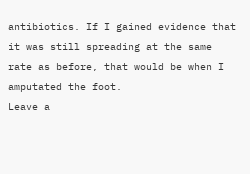antibiotics. If I gained evidence that it was still spreading at the same rate as before, that would be when I amputated the foot.
Leave a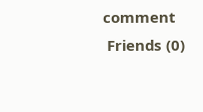comment
 Friends (0)